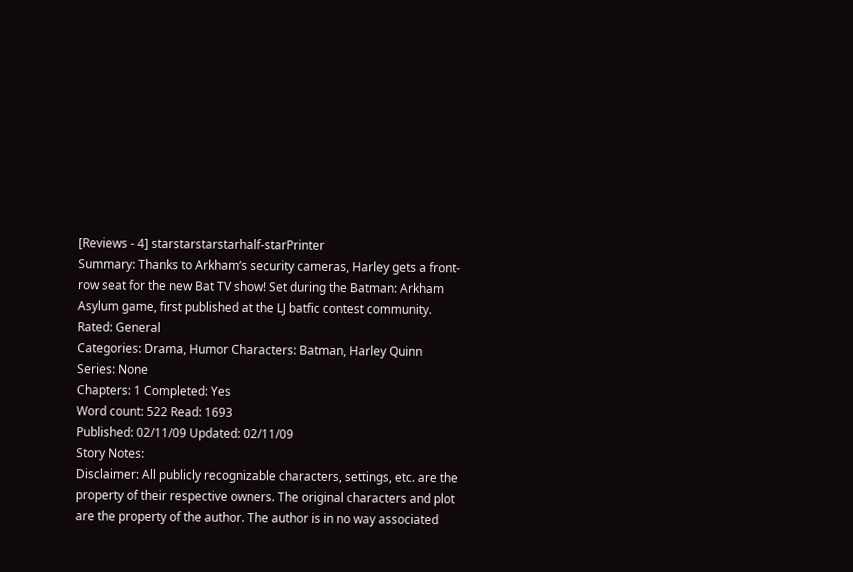[Reviews - 4] starstarstarstarhalf-starPrinter
Summary: Thanks to Arkham’s security cameras, Harley gets a front-row seat for the new Bat TV show! Set during the Batman: Arkham Asylum game, first published at the LJ batfic contest community.
Rated: General
Categories: Drama, Humor Characters: Batman, Harley Quinn
Series: None
Chapters: 1 Completed: Yes
Word count: 522 Read: 1693
Published: 02/11/09 Updated: 02/11/09
Story Notes:
Disclaimer: All publicly recognizable characters, settings, etc. are the property of their respective owners. The original characters and plot are the property of the author. The author is in no way associated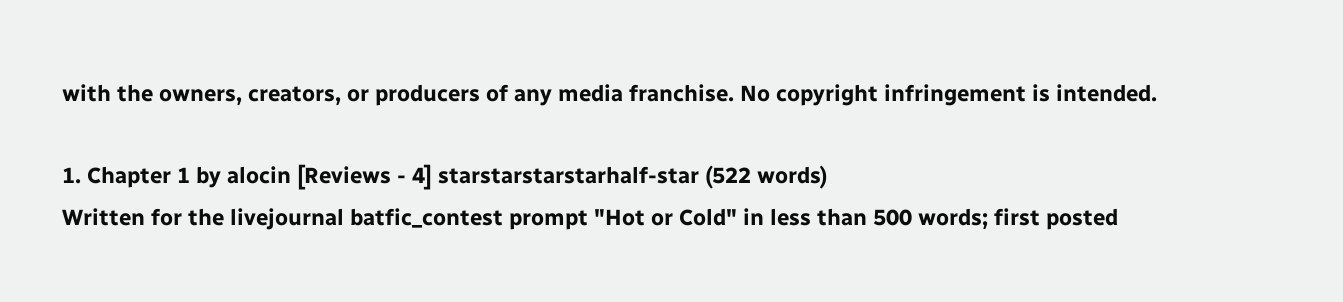with the owners, creators, or producers of any media franchise. No copyright infringement is intended.

1. Chapter 1 by alocin [Reviews - 4] starstarstarstarhalf-star (522 words)
Written for the livejournal batfic_contest prompt "Hot or Cold" in less than 500 words; first posted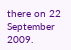there on 22 September 2009.